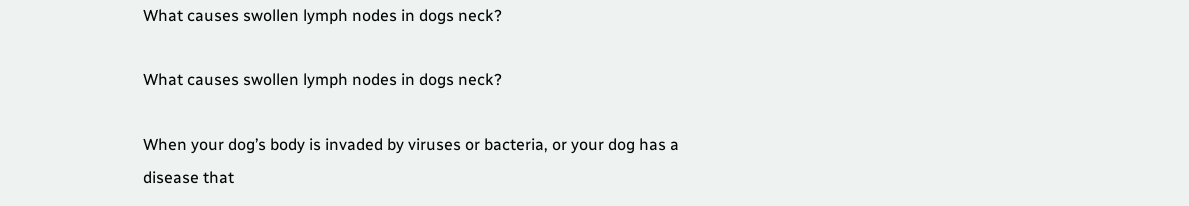What causes swollen lymph nodes in dogs neck?

What causes swollen lymph nodes in dogs neck?

When your dog’s body is invaded by viruses or bacteria, or your dog has a disease that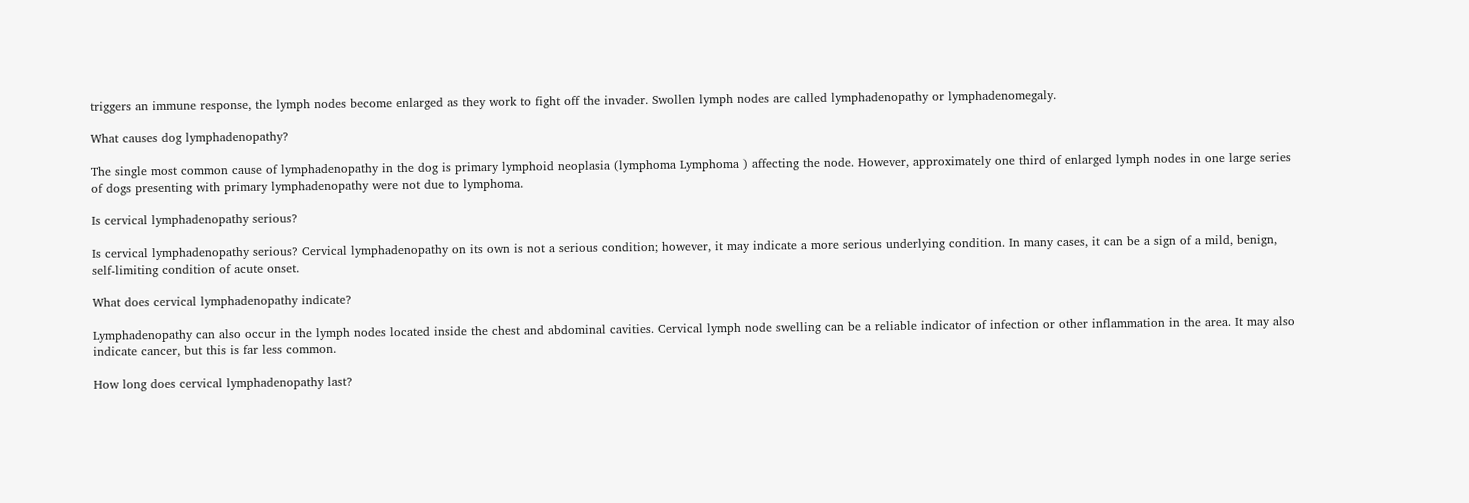triggers an immune response, the lymph nodes become enlarged as they work to fight off the invader. Swollen lymph nodes are called lymphadenopathy or lymphadenomegaly.

What causes dog lymphadenopathy?

The single most common cause of lymphadenopathy in the dog is primary lymphoid neoplasia (lymphoma Lymphoma ) affecting the node. However, approximately one third of enlarged lymph nodes in one large series of dogs presenting with primary lymphadenopathy were not due to lymphoma.

Is cervical lymphadenopathy serious?

Is cervical lymphadenopathy serious? Cervical lymphadenopathy on its own is not a serious condition; however, it may indicate a more serious underlying condition. In many cases, it can be a sign of a mild, benign, self-limiting condition of acute onset.

What does cervical lymphadenopathy indicate?

Lymphadenopathy can also occur in the lymph nodes located inside the chest and abdominal cavities. Cervical lymph node swelling can be a reliable indicator of infection or other inflammation in the area. It may also indicate cancer, but this is far less common.

How long does cervical lymphadenopathy last?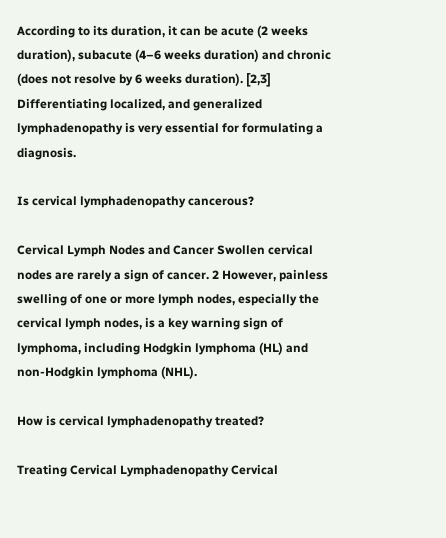According to its duration, it can be acute (2 weeks duration), subacute (4–6 weeks duration) and chronic (does not resolve by 6 weeks duration). [2,3] Differentiating localized, and generalized lymphadenopathy is very essential for formulating a diagnosis.

Is cervical lymphadenopathy cancerous?

Cervical Lymph Nodes and Cancer Swollen cervical nodes are rarely a sign of cancer. 2 However, painless swelling of one or more lymph nodes, especially the cervical lymph nodes, is a key warning sign of lymphoma, including Hodgkin lymphoma (HL) and non-Hodgkin lymphoma (NHL).

How is cervical lymphadenopathy treated?

Treating Cervical Lymphadenopathy Cervical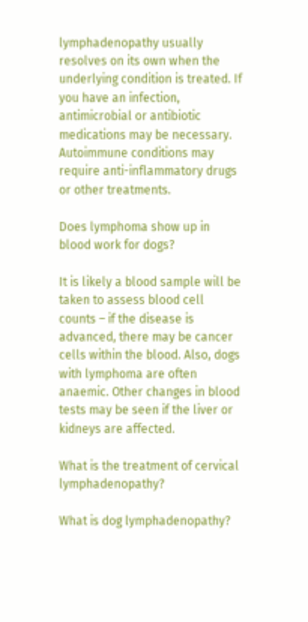lymphadenopathy usually resolves on its own when the underlying condition is treated. If you have an infection, antimicrobial or antibiotic medications may be necessary. Autoimmune conditions may require anti-inflammatory drugs or other treatments.

Does lymphoma show up in blood work for dogs?

It is likely a blood sample will be taken to assess blood cell counts – if the disease is advanced, there may be cancer cells within the blood. Also, dogs with lymphoma are often anaemic. Other changes in blood tests may be seen if the liver or kidneys are affected.

What is the treatment of cervical lymphadenopathy?

What is dog lymphadenopathy?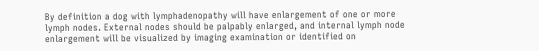By definition a dog with lymphadenopathy will have enlargement of one or more lymph nodes. External nodes should be palpably enlarged, and internal lymph node enlargement will be visualized by imaging examination or identified on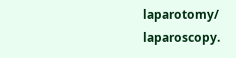laparotomy/ laparoscopy.